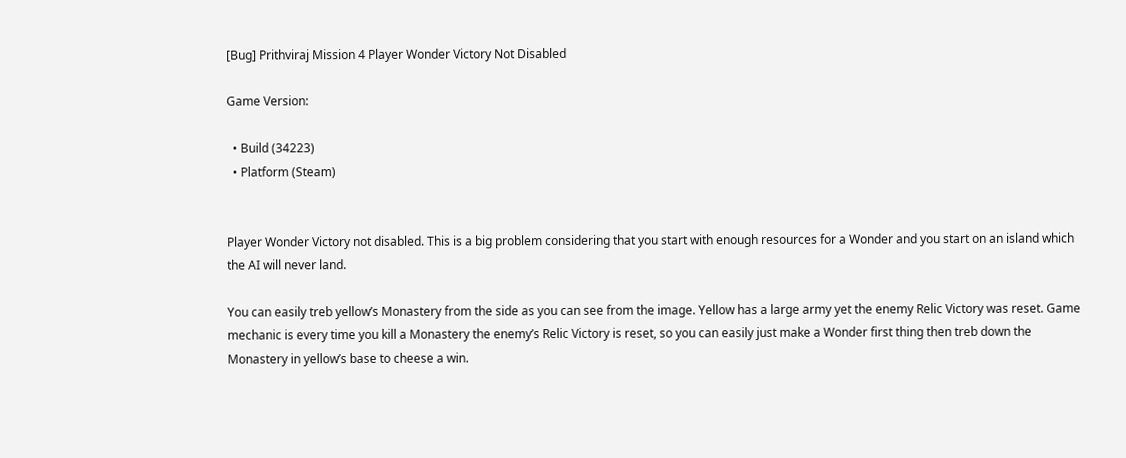[Bug] Prithviraj Mission 4 Player Wonder Victory Not Disabled

Game Version:

  • Build (34223)
  • Platform (Steam)


Player Wonder Victory not disabled. This is a big problem considering that you start with enough resources for a Wonder and you start on an island which the AI will never land.

You can easily treb yellow’s Monastery from the side as you can see from the image. Yellow has a large army yet the enemy Relic Victory was reset. Game mechanic is every time you kill a Monastery the enemy’s Relic Victory is reset, so you can easily just make a Wonder first thing then treb down the Monastery in yellow’s base to cheese a win.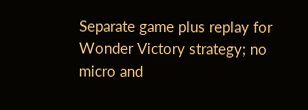Separate game plus replay for Wonder Victory strategy; no micro and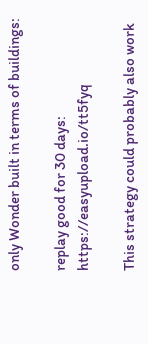only Wonder built in terms of buildings:

replay good for 30 days: https://easyupload.io/tt5fyq

This strategy could probably also work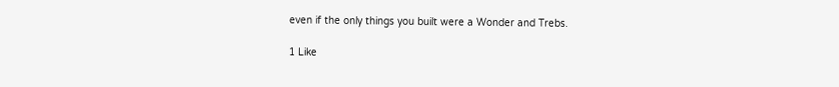even if the only things you built were a Wonder and Trebs.

1 Like